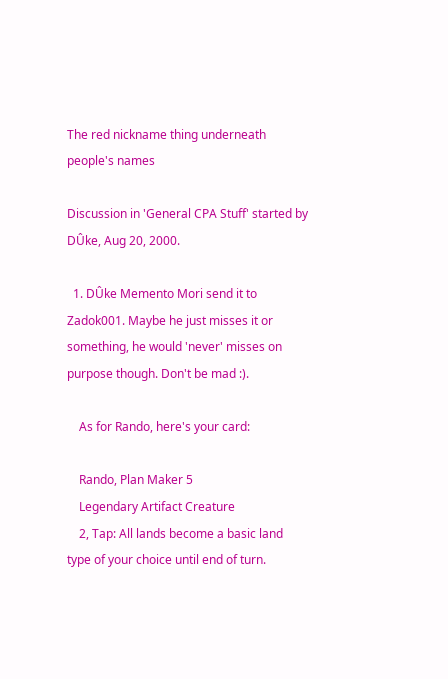The red nickname thing underneath people's names

Discussion in 'General CPA Stuff' started by DÛke, Aug 20, 2000.

  1. DÛke Memento Mori send it to Zadok001. Maybe he just misses it or something, he would 'never' misses on purpose though. Don't be mad :).

    As for Rando, here's your card:

    Rando, Plan Maker 5
    Legendary Artifact Creature
    2, Tap: All lands become a basic land type of your choice until end of turn.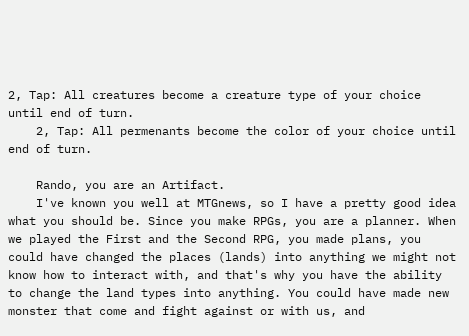2, Tap: All creatures become a creature type of your choice until end of turn.
    2, Tap: All permenants become the color of your choice until end of turn.

    Rando, you are an Artifact.
    I've known you well at MTGnews, so I have a pretty good idea what you should be. Since you make RPGs, you are a planner. When we played the First and the Second RPG, you made plans, you could have changed the places (lands) into anything we might not know how to interact with, and that's why you have the ability to change the land types into anything. You could have made new monster that come and fight against or with us, and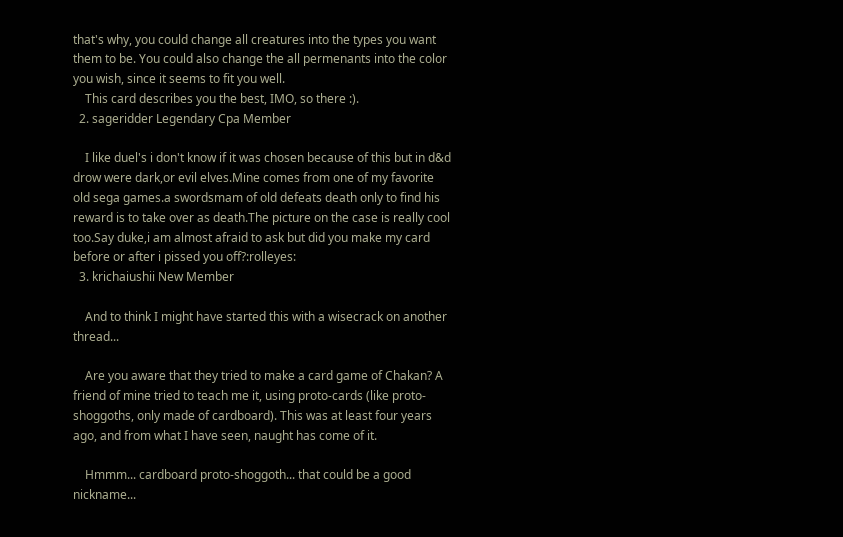that's why, you could change all creatures into the types you want them to be. You could also change the all permenants into the color you wish, since it seems to fit you well.
    This card describes you the best, IMO, so there :).
  2. sageridder Legendary Cpa Member

    I like duel's i don't know if it was chosen because of this but in d&d drow were dark,or evil elves.Mine comes from one of my favorite old sega games.a swordsmam of old defeats death only to find his reward is to take over as death.The picture on the case is really cool too.Say duke,i am almost afraid to ask but did you make my card before or after i pissed you off?:rolleyes:
  3. krichaiushii New Member

    And to think I might have started this with a wisecrack on another thread...

    Are you aware that they tried to make a card game of Chakan? A friend of mine tried to teach me it, using proto-cards (like proto-shoggoths, only made of cardboard). This was at least four years ago, and from what I have seen, naught has come of it.

    Hmmm... cardboard proto-shoggoth... that could be a good nickname...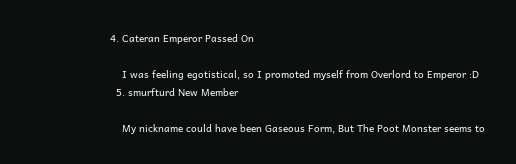4. Cateran Emperor Passed On

    I was feeling egotistical, so I promoted myself from Overlord to Emperor :D
  5. smurfturd New Member

    My nickname could have been Gaseous Form, But The Poot Monster seems to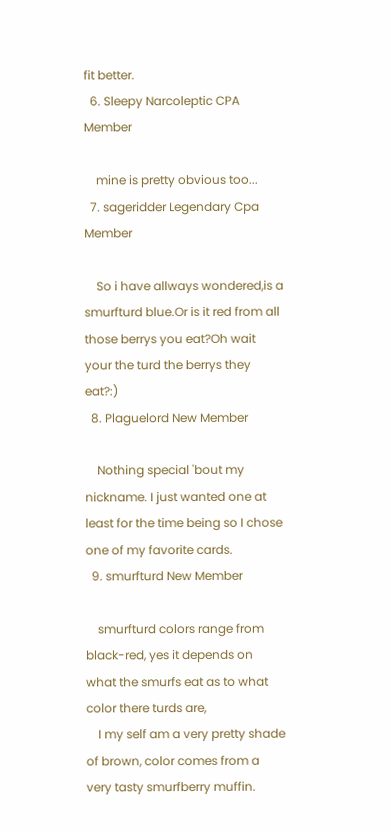fit better.
  6. Sleepy Narcoleptic CPA Member

    mine is pretty obvious too...
  7. sageridder Legendary Cpa Member

    So i have allways wondered,is a smurfturd blue.Or is it red from all those berrys you eat?Oh wait your the turd the berrys they eat?:)
  8. Plaguelord New Member

    Nothing special 'bout my nickname. I just wanted one at least for the time being so I chose one of my favorite cards.
  9. smurfturd New Member

    smurfturd colors range from black-red, yes it depends on what the smurfs eat as to what color there turds are,
    I my self am a very pretty shade of brown, color comes from a very tasty smurfberry muffin.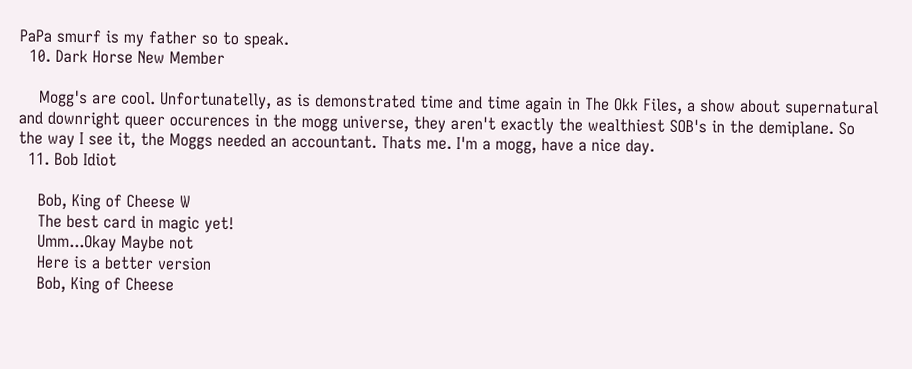PaPa smurf is my father so to speak.
  10. Dark Horse New Member

    Mogg's are cool. Unfortunatelly, as is demonstrated time and time again in The Okk Files, a show about supernatural and downright queer occurences in the mogg universe, they aren't exactly the wealthiest SOB's in the demiplane. So the way I see it, the Moggs needed an accountant. Thats me. I'm a mogg, have a nice day.
  11. Bob Idiot

    Bob, King of Cheese W
    The best card in magic yet!
    Umm...Okay Maybe not
    Here is a better version
    Bob, King of Cheese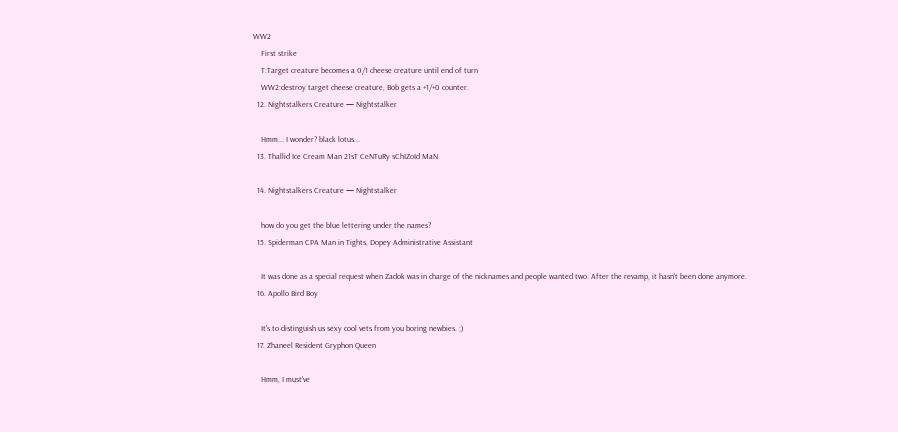WW2
    First strike
    T:Target creature becomes a 0/1 cheese creature until end of turn
    WW2:destroy target cheese creature, Bob gets a +1/+0 counter.
  12. Nightstalkers Creature — Nightstalker

    Hmm... I wonder? black lotus...
  13. Thallid Ice Cream Man 21sT CeNTuRy sChIZoId MaN

  14. Nightstalkers Creature — Nightstalker

    how do you get the blue lettering under the names?
  15. Spiderman CPA Man in Tights, Dopey Administrative Assistant

    It was done as a special request when Zadok was in charge of the nicknames and people wanted two. After the revamp, it hasn't been done anymore.
  16. Apollo Bird Boy

    It's to distinguish us sexy cool vets from you boring newbies. ;)
  17. Zhaneel Resident Gryphon Queen

    Hmm, I must've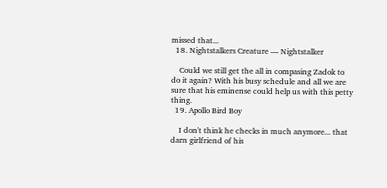missed that...
  18. Nightstalkers Creature — Nightstalker

    Could we still get the all in compasing Zadok to do it again? With his busy schedule and all we are sure that his eminense could help us with this petty thing.
  19. Apollo Bird Boy

    I don't think he checks in much anymore... that darn girlfriend of his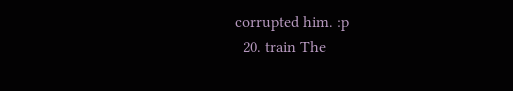corrupted him. :p
  20. train The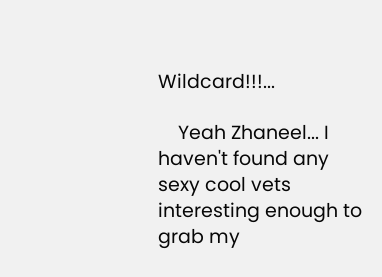Wildcard!!!...

    Yeah Zhaneel... I haven't found any sexy cool vets interesting enough to grab my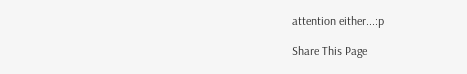attention either...:p

Share This Page